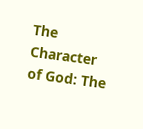The Character of God: The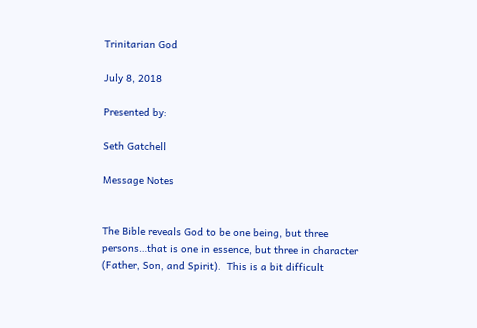Trinitarian God

July 8, 2018

Presented by:

Seth Gatchell

Message Notes


The Bible reveals God to be one being, but three persons…that is one in essence, but three in character (Father, Son, and Spirit).  This is a bit difficult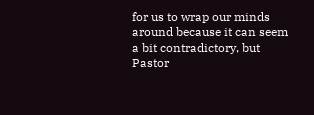for us to wrap our minds around because it can seem a bit contradictory, but Pastor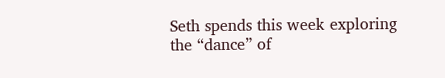Seth spends this week exploring the “dance” of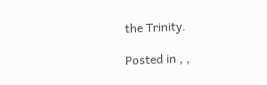the Trinity.

Posted in , ,